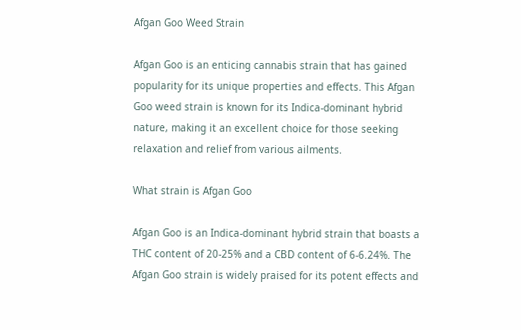Afgan Goo Weed Strain

Afgan Goo is an enticing cannabis strain that has gained popularity for its unique properties and effects. This Afgan Goo weed strain is known for its Indica-dominant hybrid nature, making it an excellent choice for those seeking relaxation and relief from various ailments.

What strain is Afgan Goo

Afgan Goo is an Indica-dominant hybrid strain that boasts a THC content of 20-25% and a CBD content of 6-6.24%. The Afgan Goo strain is widely praised for its potent effects and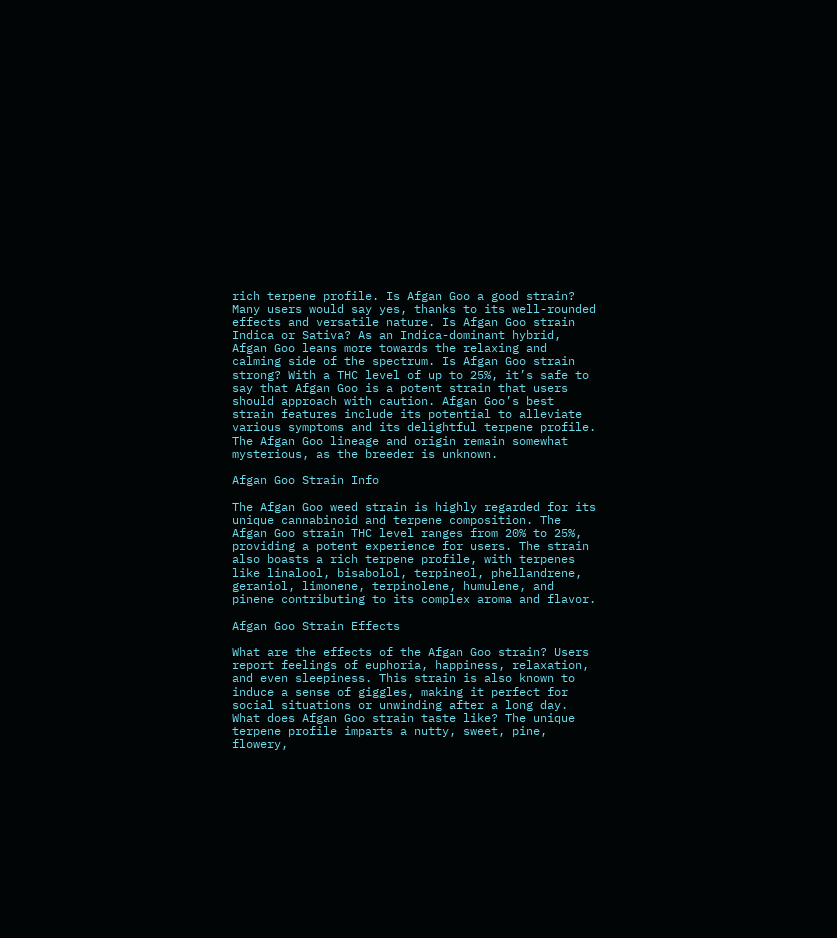rich terpene profile. Is Afgan Goo a good strain? Many users would say yes, thanks to its well-rounded effects and versatile nature. Is Afgan Goo strain Indica or Sativa? As an Indica-dominant hybrid, Afgan Goo leans more towards the relaxing and calming side of the spectrum. Is Afgan Goo strain strong? With a THC level of up to 25%, it’s safe to say that Afgan Goo is a potent strain that users should approach with caution. Afgan Goo’s best strain features include its potential to alleviate various symptoms and its delightful terpene profile. The Afgan Goo lineage and origin remain somewhat mysterious, as the breeder is unknown.

Afgan Goo Strain Info

The Afgan Goo weed strain is highly regarded for its unique cannabinoid and terpene composition. The Afgan Goo strain THC level ranges from 20% to 25%, providing a potent experience for users. The strain also boasts a rich terpene profile, with terpenes like linalool, bisabolol, terpineol, phellandrene, geraniol, limonene, terpinolene, humulene, and pinene contributing to its complex aroma and flavor.

Afgan Goo Strain Effects

What are the effects of the Afgan Goo strain? Users report feelings of euphoria, happiness, relaxation, and even sleepiness. This strain is also known to induce a sense of giggles, making it perfect for social situations or unwinding after a long day. What does Afgan Goo strain taste like? The unique terpene profile imparts a nutty, sweet, pine, flowery,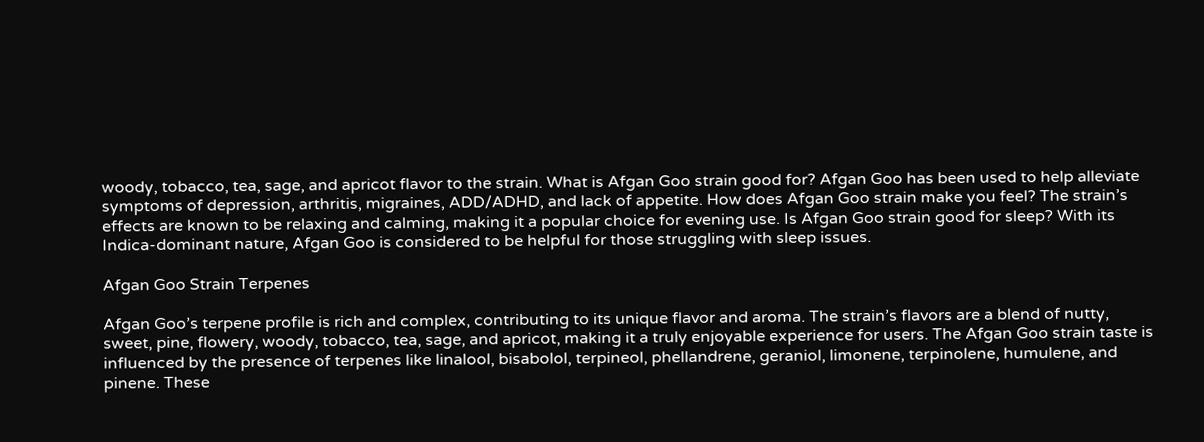woody, tobacco, tea, sage, and apricot flavor to the strain. What is Afgan Goo strain good for? Afgan Goo has been used to help alleviate symptoms of depression, arthritis, migraines, ADD/ADHD, and lack of appetite. How does Afgan Goo strain make you feel? The strain’s effects are known to be relaxing and calming, making it a popular choice for evening use. Is Afgan Goo strain good for sleep? With its Indica-dominant nature, Afgan Goo is considered to be helpful for those struggling with sleep issues.

Afgan Goo Strain Terpenes

Afgan Goo’s terpene profile is rich and complex, contributing to its unique flavor and aroma. The strain’s flavors are a blend of nutty, sweet, pine, flowery, woody, tobacco, tea, sage, and apricot, making it a truly enjoyable experience for users. The Afgan Goo strain taste is influenced by the presence of terpenes like linalool, bisabolol, terpineol, phellandrene, geraniol, limonene, terpinolene, humulene, and pinene. These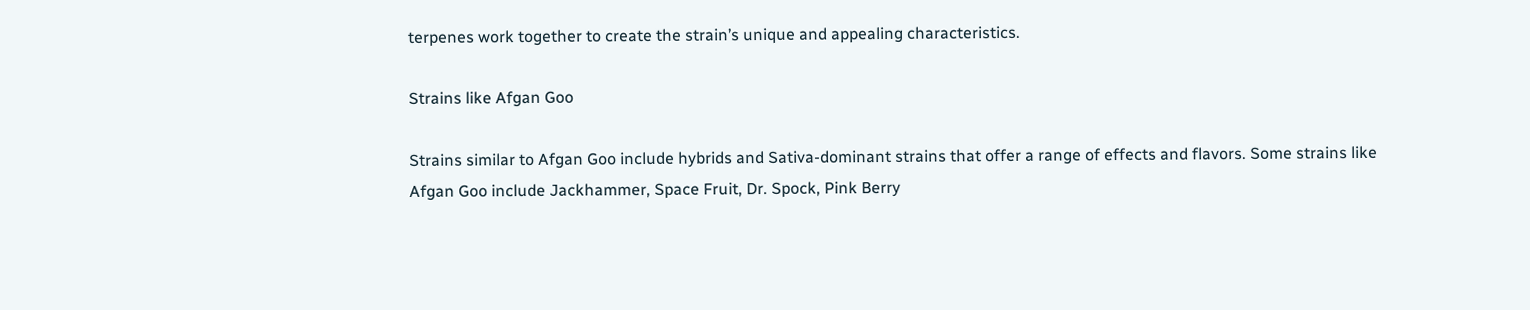terpenes work together to create the strain’s unique and appealing characteristics.

Strains like Afgan Goo

Strains similar to Afgan Goo include hybrids and Sativa-dominant strains that offer a range of effects and flavors. Some strains like Afgan Goo include Jackhammer, Space Fruit, Dr. Spock, Pink Berry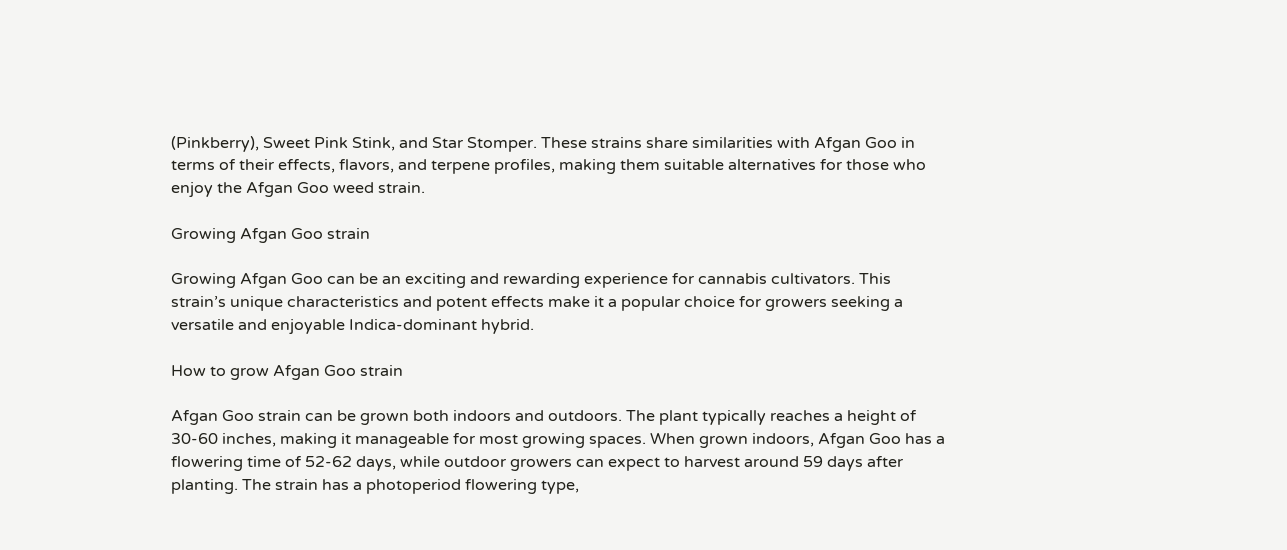(Pinkberry), Sweet Pink Stink, and Star Stomper. These strains share similarities with Afgan Goo in terms of their effects, flavors, and terpene profiles, making them suitable alternatives for those who enjoy the Afgan Goo weed strain.

Growing Afgan Goo strain

Growing Afgan Goo can be an exciting and rewarding experience for cannabis cultivators. This strain’s unique characteristics and potent effects make it a popular choice for growers seeking a versatile and enjoyable Indica-dominant hybrid.

How to grow Afgan Goo strain

Afgan Goo strain can be grown both indoors and outdoors. The plant typically reaches a height of 30-60 inches, making it manageable for most growing spaces. When grown indoors, Afgan Goo has a flowering time of 52-62 days, while outdoor growers can expect to harvest around 59 days after planting. The strain has a photoperiod flowering type,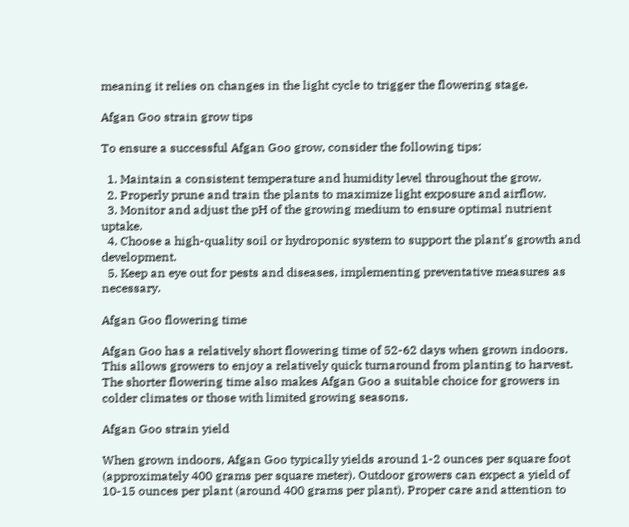meaning it relies on changes in the light cycle to trigger the flowering stage.

Afgan Goo strain grow tips

To ensure a successful Afgan Goo grow, consider the following tips:

  1. Maintain a consistent temperature and humidity level throughout the grow.
  2. Properly prune and train the plants to maximize light exposure and airflow.
  3. Monitor and adjust the pH of the growing medium to ensure optimal nutrient uptake.
  4. Choose a high-quality soil or hydroponic system to support the plant’s growth and development.
  5. Keep an eye out for pests and diseases, implementing preventative measures as necessary.

Afgan Goo flowering time

Afgan Goo has a relatively short flowering time of 52-62 days when grown indoors. This allows growers to enjoy a relatively quick turnaround from planting to harvest. The shorter flowering time also makes Afgan Goo a suitable choice for growers in colder climates or those with limited growing seasons.

Afgan Goo strain yield

When grown indoors, Afgan Goo typically yields around 1-2 ounces per square foot (approximately 400 grams per square meter). Outdoor growers can expect a yield of 10-15 ounces per plant (around 400 grams per plant). Proper care and attention to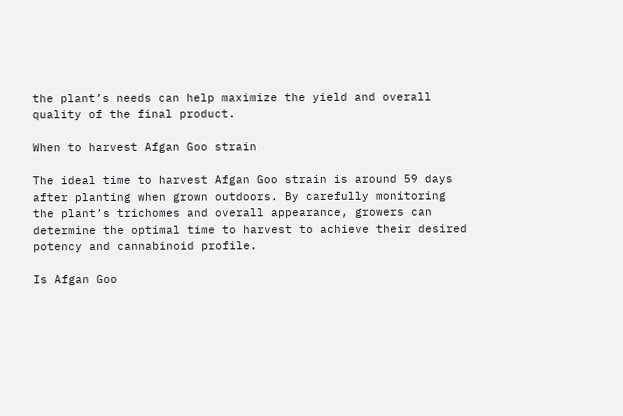the plant’s needs can help maximize the yield and overall quality of the final product.

When to harvest Afgan Goo strain

The ideal time to harvest Afgan Goo strain is around 59 days after planting when grown outdoors. By carefully monitoring the plant’s trichomes and overall appearance, growers can determine the optimal time to harvest to achieve their desired potency and cannabinoid profile.

Is Afgan Goo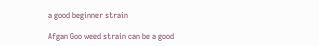a good beginner strain

Afgan Goo weed strain can be a good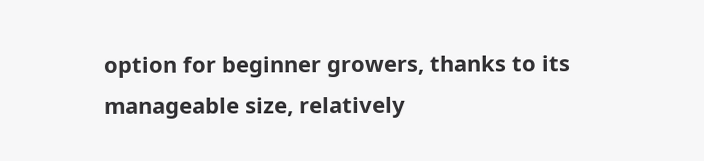option for beginner growers, thanks to its manageable size, relatively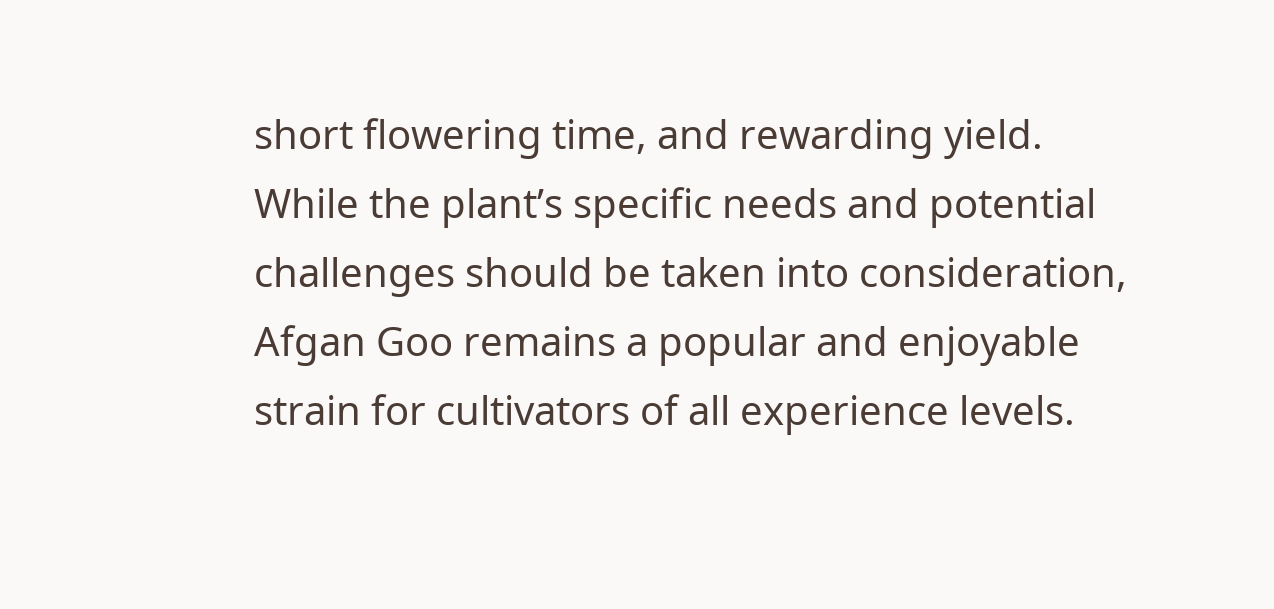short flowering time, and rewarding yield. While the plant’s specific needs and potential challenges should be taken into consideration, Afgan Goo remains a popular and enjoyable strain for cultivators of all experience levels.